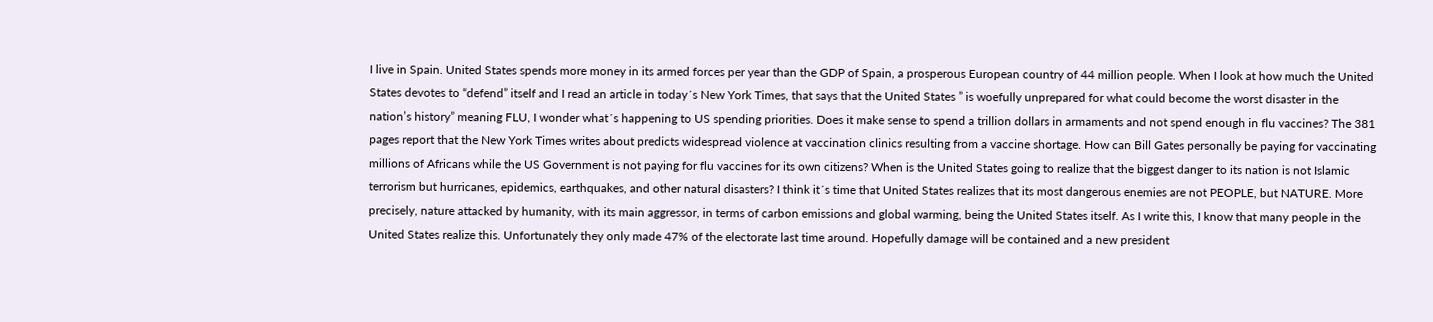I live in Spain. United States spends more money in its armed forces per year than the GDP of Spain, a prosperous European country of 44 million people. When I look at how much the United States devotes to “defend” itself and I read an article in today´s New York Times, that says that the United States ” is woefully unprepared for what could become the worst disaster in the nation’s history” meaning FLU, I wonder what´s happening to US spending priorities. Does it make sense to spend a trillion dollars in armaments and not spend enough in flu vaccines? The 381 pages report that the New York Times writes about predicts widespread violence at vaccination clinics resulting from a vaccine shortage. How can Bill Gates personally be paying for vaccinating millions of Africans while the US Government is not paying for flu vaccines for its own citizens? When is the United States going to realize that the biggest danger to its nation is not Islamic terrorism but hurricanes, epidemics, earthquakes, and other natural disasters? I think it´s time that United States realizes that its most dangerous enemies are not PEOPLE, but NATURE. More precisely, nature attacked by humanity, with its main aggressor, in terms of carbon emissions and global warming, being the United States itself. As I write this, I know that many people in the United States realize this. Unfortunately they only made 47% of the electorate last time around. Hopefully damage will be contained and a new president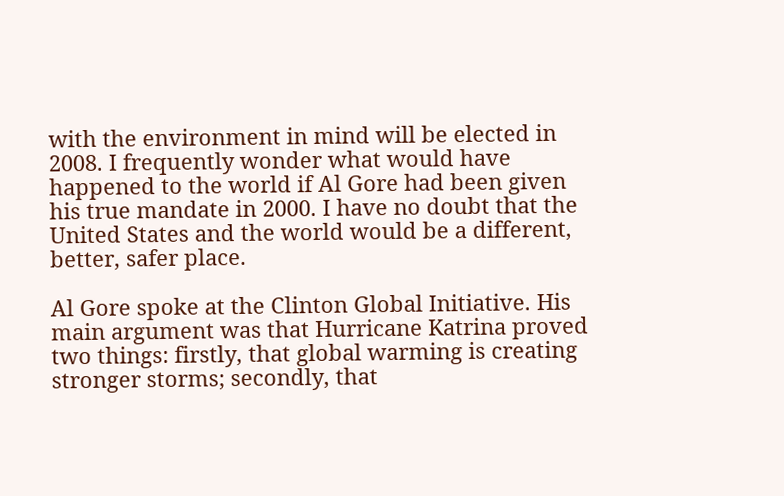with the environment in mind will be elected in 2008. I frequently wonder what would have happened to the world if Al Gore had been given his true mandate in 2000. I have no doubt that the United States and the world would be a different, better, safer place.

Al Gore spoke at the Clinton Global Initiative. His main argument was that Hurricane Katrina proved two things: firstly, that global warming is creating stronger storms; secondly, that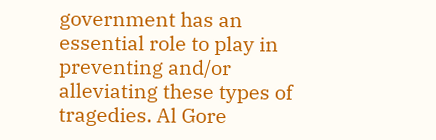government has an essential role to play in preventing and/or alleviating these types of tragedies. Al Gore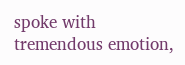spoke with tremendous emotion,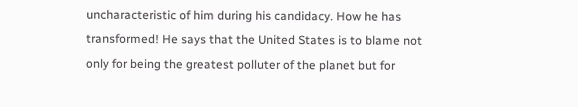uncharacteristic of him during his candidacy. How he has transformed! He says that the United States is to blame not only for being the greatest polluter of the planet but for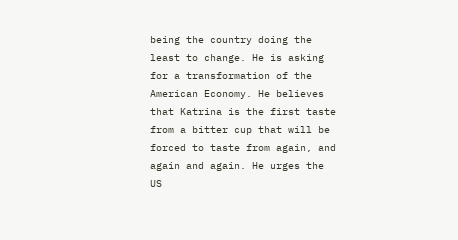being the country doing the least to change. He is asking for a transformation of the American Economy. He believes that Katrina is the first taste from a bitter cup that will be forced to taste from again, and again and again. He urges the US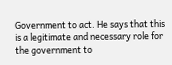Government to act. He says that this is a legitimate and necessary role for the government to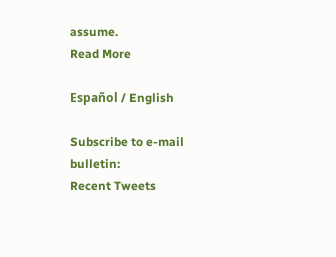assume.
Read More

Español / English

Subscribe to e-mail bulletin:
Recent Tweets